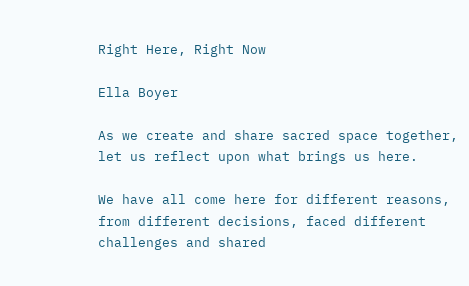Right Here, Right Now

Ella Boyer

As we create and share sacred space together, let us reflect upon what brings us here.

We have all come here for different reasons, from different decisions, faced different challenges and shared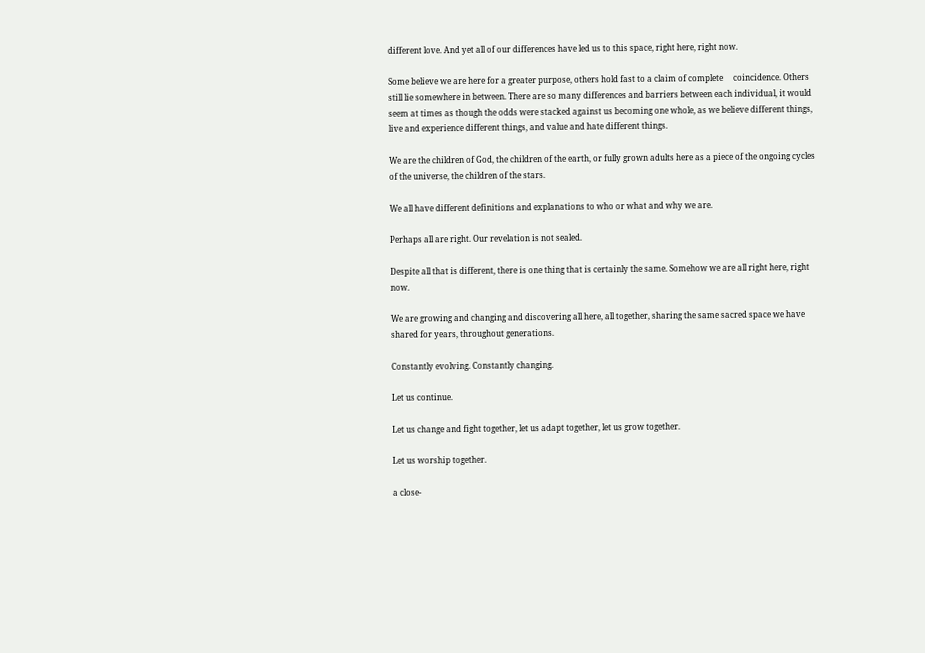different love. And yet all of our differences have led us to this space, right here, right now.

Some believe we are here for a greater purpose, others hold fast to a claim of complete     coincidence. Others still lie somewhere in between. There are so many differences and barriers between each individual, it would seem at times as though the odds were stacked against us becoming one whole, as we believe different things, live and experience different things, and value and hate different things.

We are the children of God, the children of the earth, or fully grown adults here as a piece of the ongoing cycles of the universe, the children of the stars.

We all have different definitions and explanations to who or what and why we are.

Perhaps all are right. Our revelation is not sealed.

Despite all that is different, there is one thing that is certainly the same. Somehow we are all right here, right now.

We are growing and changing and discovering all here, all together, sharing the same sacred space we have shared for years, throughout generations.

Constantly evolving. Constantly changing.

Let us continue.

Let us change and fight together, let us adapt together, let us grow together.

Let us worship together.

a close-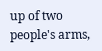up of two people's arms,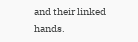and their linked hands.